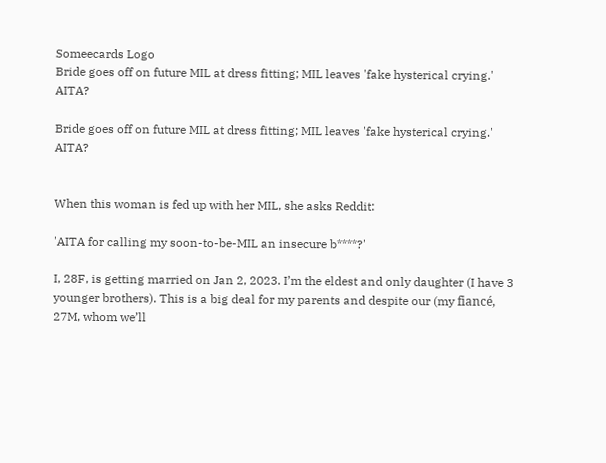Someecards Logo
Bride goes off on future MIL at dress fitting; MIL leaves 'fake hysterical crying.' AITA?

Bride goes off on future MIL at dress fitting; MIL leaves 'fake hysterical crying.' AITA?


When this woman is fed up with her MIL, she asks Reddit:

'AITA for calling my soon-to-be-MIL an insecure b****?'

I, 28F, is getting married on Jan 2, 2023. I’m the eldest and only daughter (I have 3 younger brothers). This is a big deal for my parents and despite our (my fiancé, 27M, whom we’ll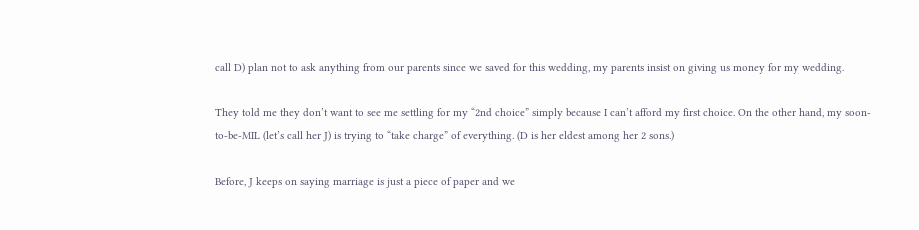call D) plan not to ask anything from our parents since we saved for this wedding, my parents insist on giving us money for my wedding.

They told me they don’t want to see me settling for my “2nd choice” simply because I can’t afford my first choice. On the other hand, my soon-to-be-MIL (let’s call her J) is trying to “take charge” of everything. (D is her eldest among her 2 sons.)

Before, J keeps on saying marriage is just a piece of paper and we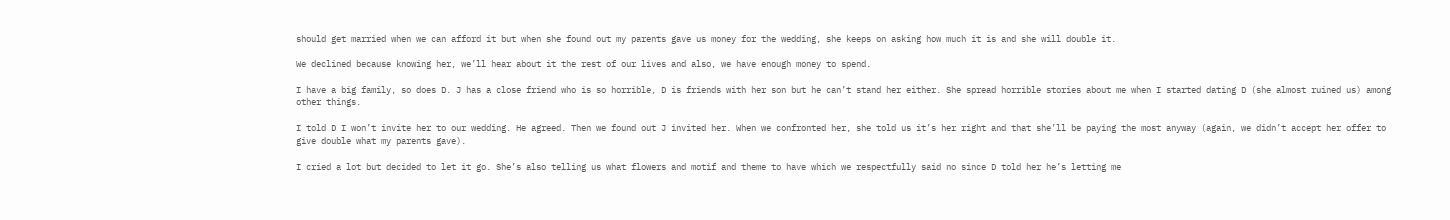should get married when we can afford it but when she found out my parents gave us money for the wedding, she keeps on asking how much it is and she will double it.

We declined because knowing her, we’ll hear about it the rest of our lives and also, we have enough money to spend.

I have a big family, so does D. J has a close friend who is so horrible, D is friends with her son but he can’t stand her either. She spread horrible stories about me when I started dating D (she almost ruined us) among other things.

I told D I won’t invite her to our wedding. He agreed. Then we found out J invited her. When we confronted her, she told us it’s her right and that she’ll be paying the most anyway (again, we didn’t accept her offer to give double what my parents gave).

I cried a lot but decided to let it go. She’s also telling us what flowers and motif and theme to have which we respectfully said no since D told her he’s letting me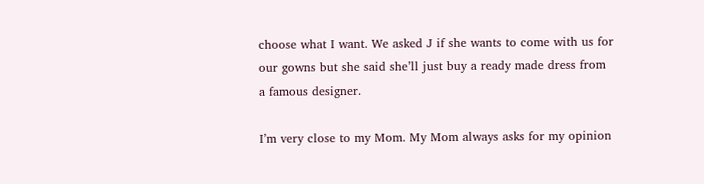choose what I want. We asked J if she wants to come with us for our gowns but she said she’ll just buy a ready made dress from a famous designer.

I’m very close to my Mom. My Mom always asks for my opinion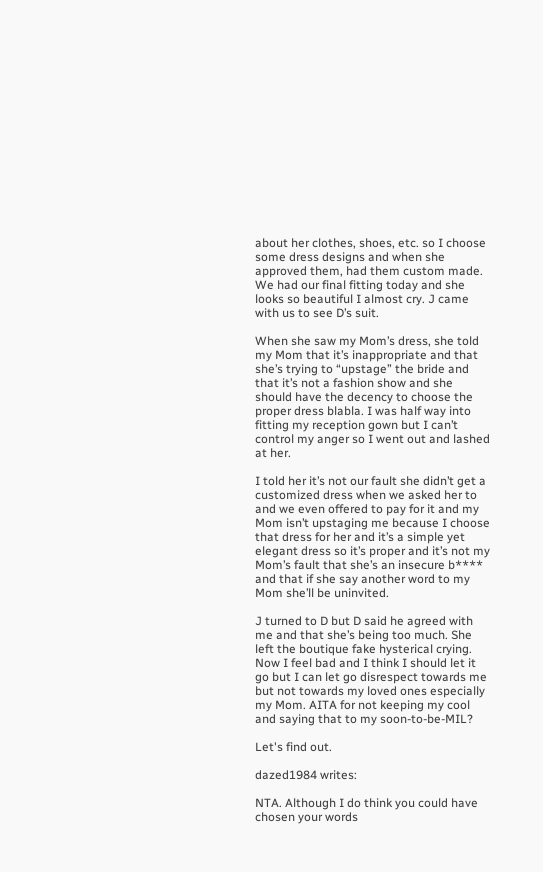about her clothes, shoes, etc. so I choose some dress designs and when she approved them, had them custom made. We had our final fitting today and she looks so beautiful I almost cry. J came with us to see D’s suit.

When she saw my Mom’s dress, she told my Mom that it’s inappropriate and that she’s trying to “upstage” the bride and that it’s not a fashion show and she should have the decency to choose the proper dress blabla. I was half way into fitting my reception gown but I can’t control my anger so I went out and lashed at her.

I told her it’s not our fault she didn’t get a customized dress when we asked her to and we even offered to pay for it and my Mom isn’t upstaging me because I choose that dress for her and it’s a simple yet elegant dress so it’s proper and it’s not my Mom’s fault that she’s an insecure b**** and that if she say another word to my Mom she’ll be uninvited.

J turned to D but D said he agreed with me and that she’s being too much. She left the boutique fake hysterical crying. Now I feel bad and I think I should let it go but I can let go disrespect towards me but not towards my loved ones especially my Mom. AITA for not keeping my cool and saying that to my soon-to-be-MIL?

Let's find out.

dazed1984 writes:

NTA. Although I do think you could have chosen your words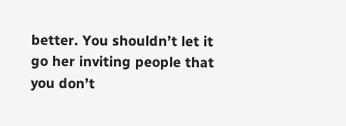better. You shouldn’t let it go her inviting people that you don’t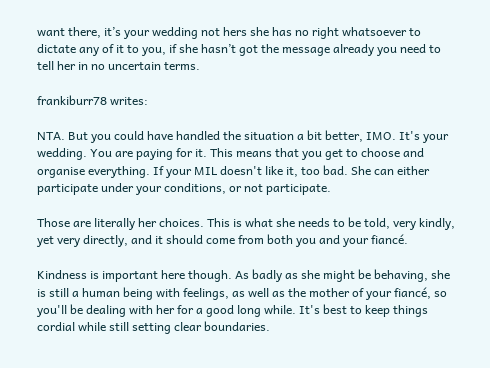want there, it’s your wedding not hers she has no right whatsoever to dictate any of it to you, if she hasn’t got the message already you need to tell her in no uncertain terms.

frankiburr78 writes:

NTA. But you could have handled the situation a bit better, IMO. It's your wedding. You are paying for it. This means that you get to choose and organise everything. If your MIL doesn't like it, too bad. She can either participate under your conditions, or not participate.

Those are literally her choices. This is what she needs to be told, very kindly, yet very directly, and it should come from both you and your fiancé.

Kindness is important here though. As badly as she might be behaving, she is still a human being with feelings, as well as the mother of your fiancé, so you'll be dealing with her for a good long while. It's best to keep things cordial while still setting clear boundaries.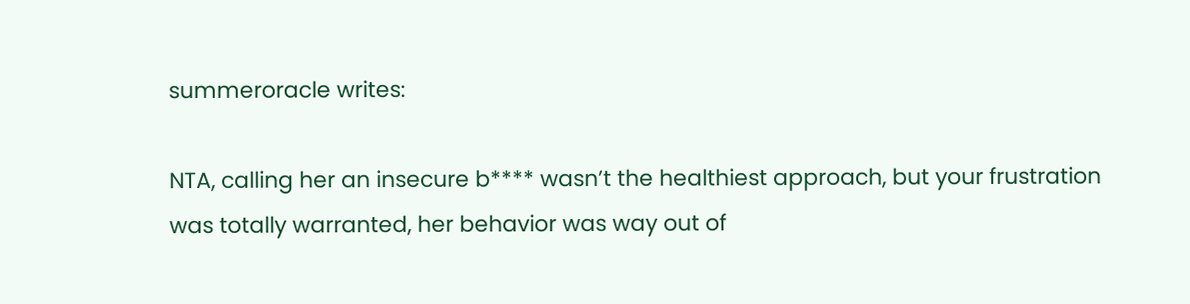summeroracle writes:

NTA, calling her an insecure b**** wasn’t the healthiest approach, but your frustration was totally warranted, her behavior was way out of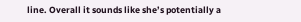line. Overall it sounds like she’s potentially a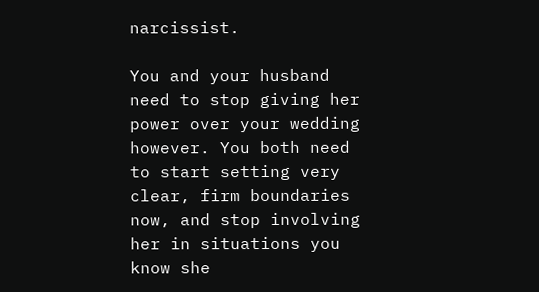narcissist.

You and your husband need to stop giving her power over your wedding however. You both need to start setting very clear, firm boundaries now, and stop involving her in situations you know she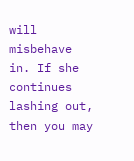will misbehave in. If she continues lashing out, then you may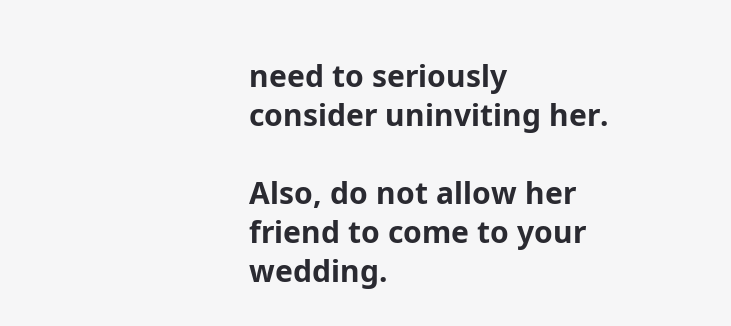need to seriously consider uninviting her.

Also, do not allow her friend to come to your wedding.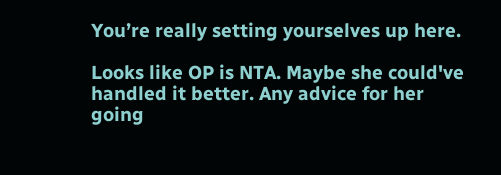You’re really setting yourselves up here.

Looks like OP is NTA. Maybe she could've handled it better. Any advice for her going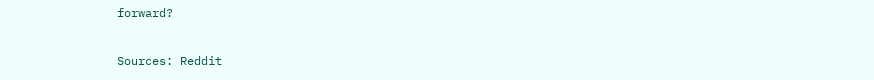forward?

Sources: Reddit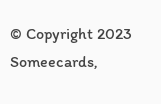© Copyright 2023 Someecards,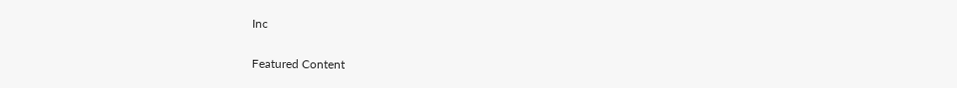Inc

Featured Content